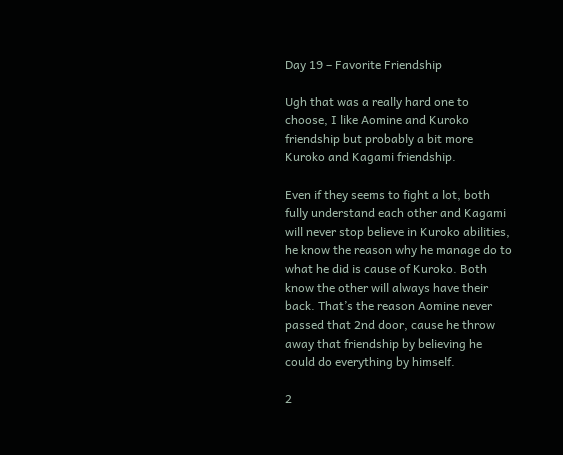Day 19 – Favorite Friendship

Ugh that was a really hard one to choose, I like Aomine and Kuroko friendship but probably a bit more Kuroko and Kagami friendship.

Even if they seems to fight a lot, both fully understand each other and Kagami will never stop believe in Kuroko abilities, he know the reason why he manage do to what he did is cause of Kuroko. Both know the other will always have their back. That’s the reason Aomine never passed that 2nd door, cause he throw away that friendship by believing he could do everything by himself.

2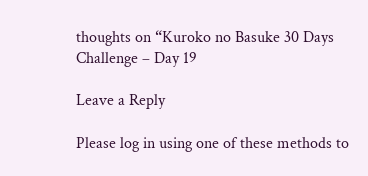thoughts on “Kuroko no Basuke 30 Days Challenge – Day 19

Leave a Reply

Please log in using one of these methods to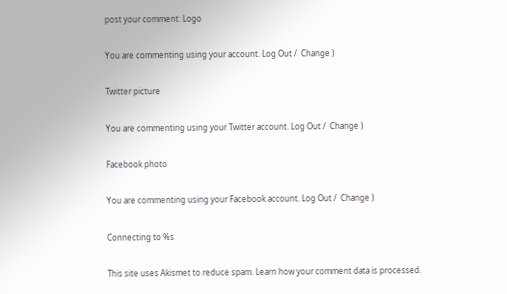post your comment: Logo

You are commenting using your account. Log Out /  Change )

Twitter picture

You are commenting using your Twitter account. Log Out /  Change )

Facebook photo

You are commenting using your Facebook account. Log Out /  Change )

Connecting to %s

This site uses Akismet to reduce spam. Learn how your comment data is processed.